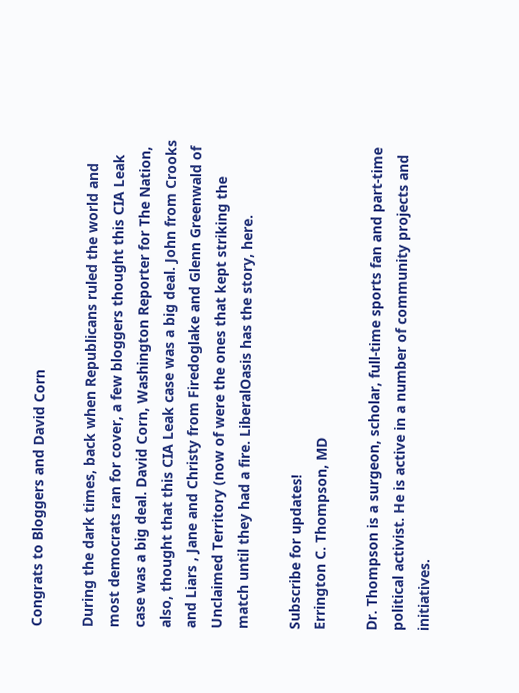Congrats to Bloggers and David Corn

During the dark times, back when Republicans ruled the world and most democrats ran for cover, a few bloggers thought this CIA Leak case was a big deal. David Corn, Washington Reporter for The Nation, also, thought that this CIA Leak case was a big deal. John from Crooks and Liars , Jane and Christy from Firedoglake and Glenn Greenwald of Unclaimed Territory (now of were the ones that kept striking the match until they had a fire. LiberalOasis has the story, here.

Subscribe for updates!
Errington C. Thompson, MD

Dr. Thompson is a surgeon, scholar, full-time sports fan and part-time political activist. He is active in a number of community projects and initiatives.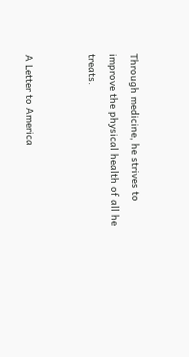Through medicine, he strives to improve the physical health of all he treats.


A Letter to America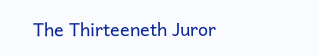The Thirteeneth Juror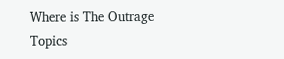Where is The Outrage Topics